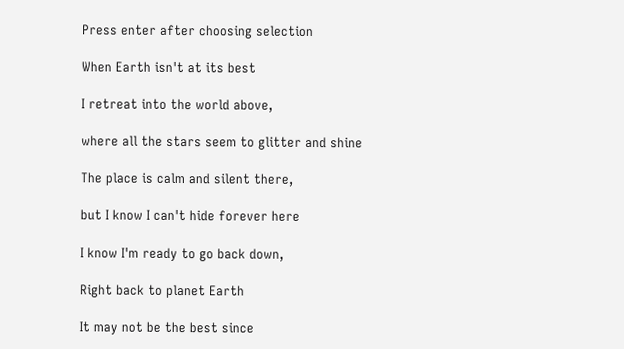Press enter after choosing selection

When Earth isn't at its best

I retreat into the world above,

where all the stars seem to glitter and shine

The place is calm and silent there,

but I know I can't hide forever here

I know I'm ready to go back down,

Right back to planet Earth

It may not be the best since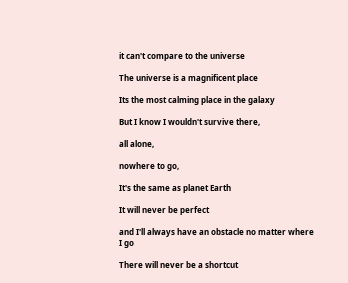it can't compare to the universe

The universe is a magnificent place

Its the most calming place in the galaxy

But I know I wouldn't survive there,

all alone,

nowhere to go,

It's the same as planet Earth

It will never be perfect

and I'll always have an obstacle no matter where I go

There will never be a shortcut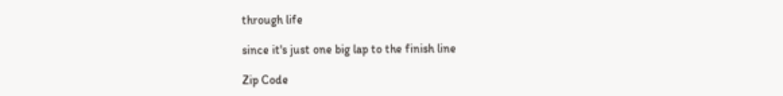through life

since it's just one big lap to the finish line

Zip Code